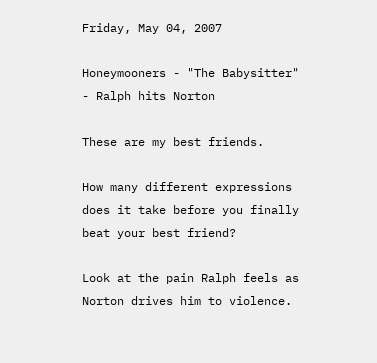Friday, May 04, 2007

Honeymooners - "The Babysitter" - Ralph hits Norton

These are my best friends.

How many different expressions does it take before you finally beat your best friend?

Look at the pain Ralph feels as Norton drives him to violence.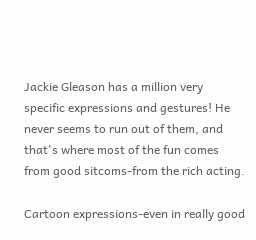Jackie Gleason has a million very specific expressions and gestures! He never seems to run out of them, and that's where most of the fun comes from good sitcoms-from the rich acting.

Cartoon expressions-even in really good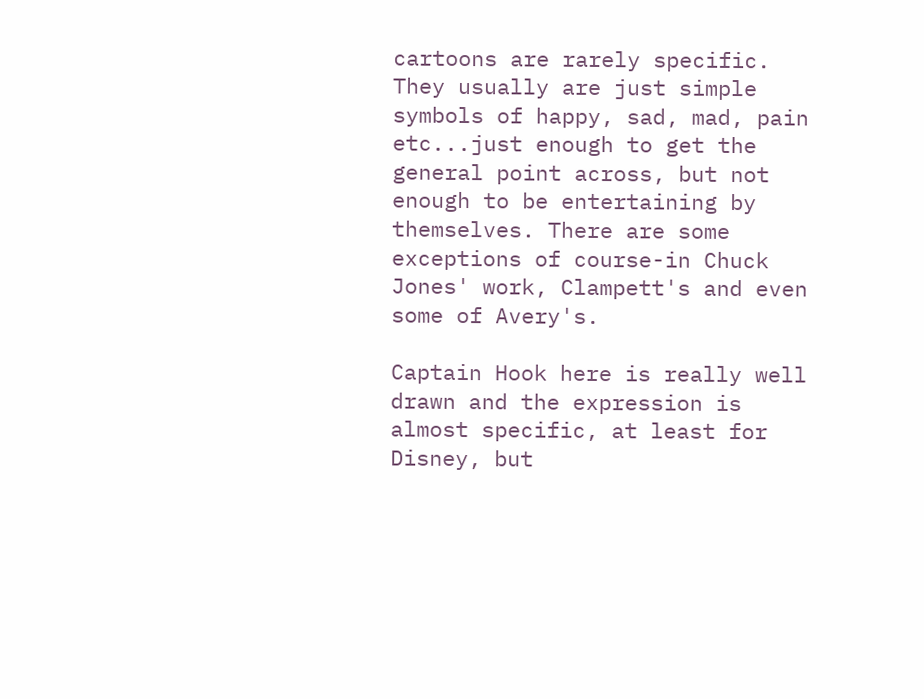cartoons are rarely specific. They usually are just simple symbols of happy, sad, mad, pain etc...just enough to get the general point across, but not enough to be entertaining by themselves. There are some exceptions of course-in Chuck Jones' work, Clampett's and even some of Avery's.

Captain Hook here is really well drawn and the expression is almost specific, at least for Disney, but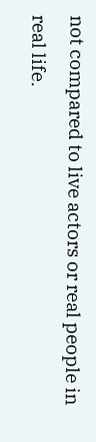not compared to live actors or real people in real life.